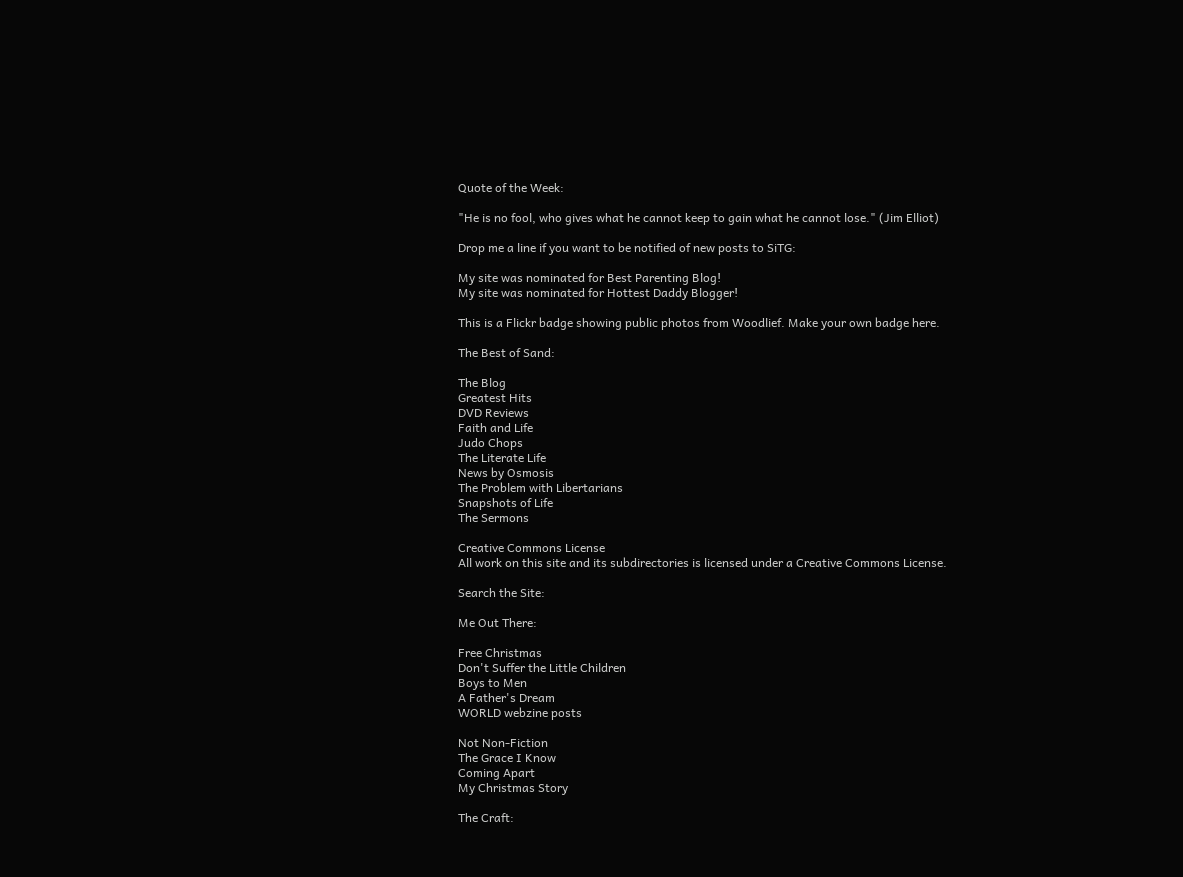Quote of the Week:

"He is no fool, who gives what he cannot keep to gain what he cannot lose." (Jim Elliot)

Drop me a line if you want to be notified of new posts to SiTG:

My site was nominated for Best Parenting Blog!
My site was nominated for Hottest Daddy Blogger!

This is a Flickr badge showing public photos from Woodlief. Make your own badge here.

The Best of Sand:

The Blog
Greatest Hits
DVD Reviews
Faith and Life
Judo Chops
The Literate Life
News by Osmosis
The Problem with Libertarians
Snapshots of Life
The Sermons

Creative Commons License
All work on this site and its subdirectories is licensed under a Creative Commons License.

Search the Site:

Me Out There:

Free Christmas
Don't Suffer the Little Children
Boys to Men
A Father's Dream
WORLD webzine posts

Not Non-Fiction
The Grace I Know
Coming Apart
My Christmas Story

The Craft: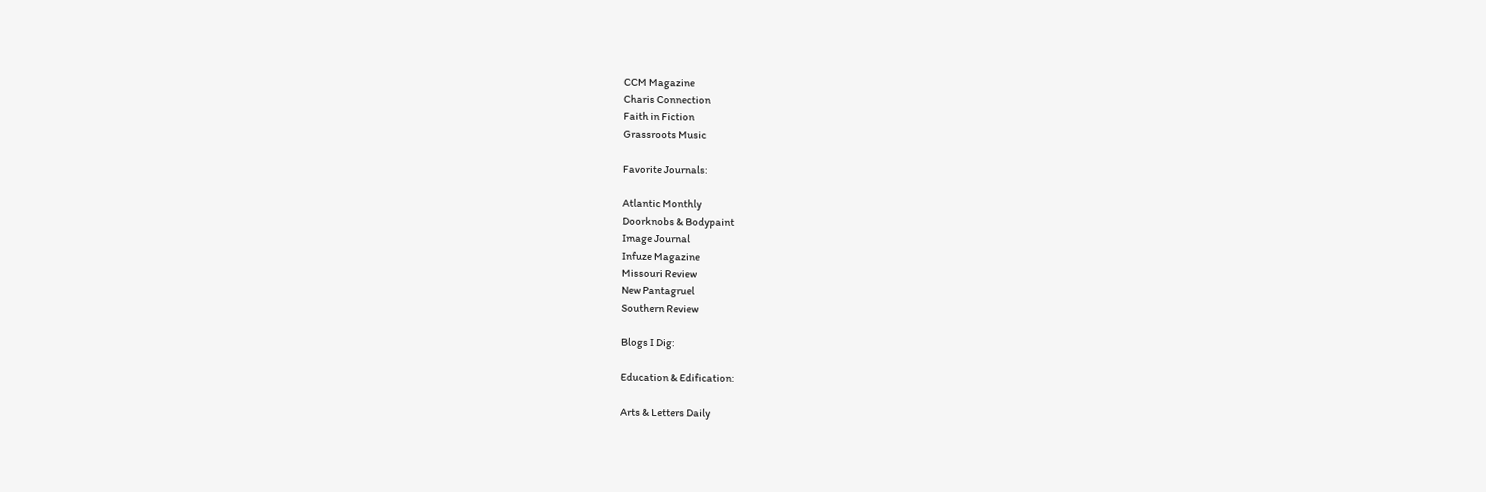CCM Magazine
Charis Connection
Faith in Fiction
Grassroots Music

Favorite Journals:

Atlantic Monthly
Doorknobs & Bodypaint
Image Journal
Infuze Magazine
Missouri Review
New Pantagruel
Southern Review

Blogs I Dig:

Education & Edification:

Arts & Letters Daily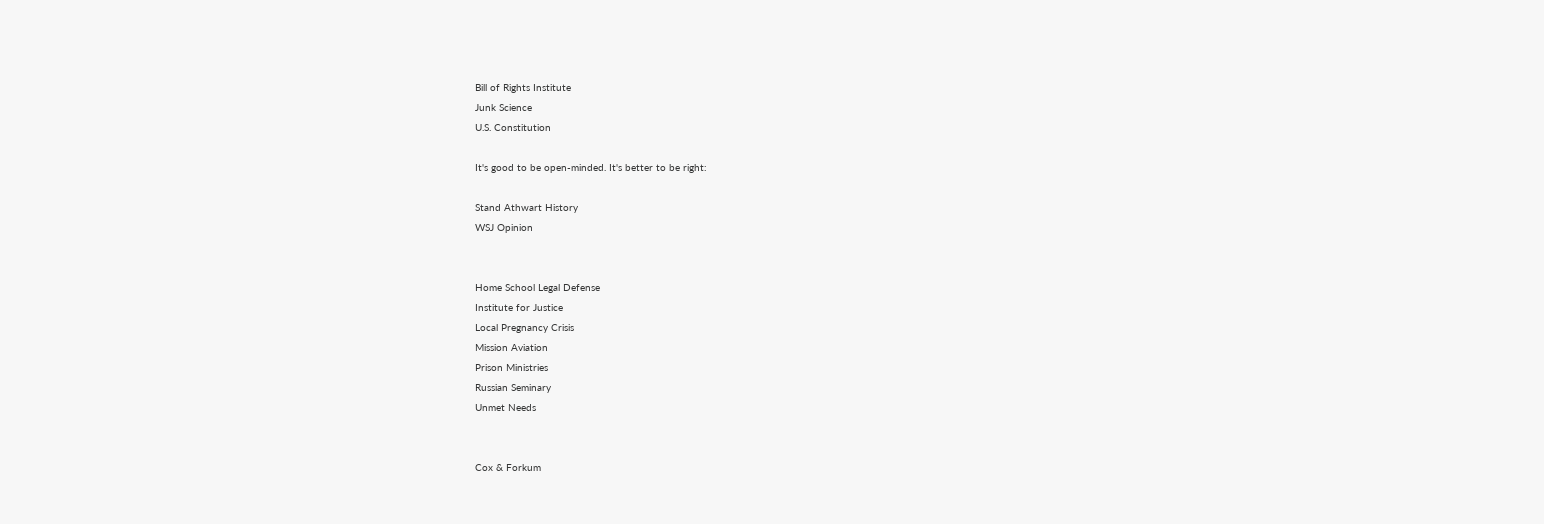Bill of Rights Institute
Junk Science
U.S. Constitution

It's good to be open-minded. It's better to be right:

Stand Athwart History
WSJ Opinion


Home School Legal Defense
Institute for Justice
Local Pregnancy Crisis
Mission Aviation
Prison Ministries
Russian Seminary
Unmet Needs


Cox & Forkum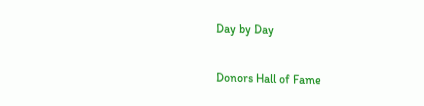Day by Day

Donors Hall of Fame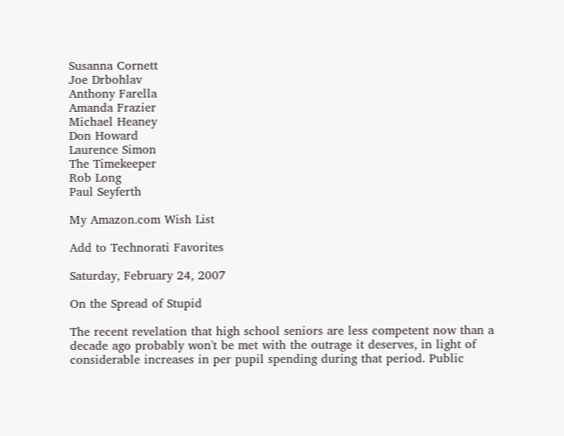Susanna Cornett
Joe Drbohlav
Anthony Farella
Amanda Frazier
Michael Heaney
Don Howard
Laurence Simon
The Timekeeper
Rob Long
Paul Seyferth

My Amazon.com Wish List

Add to Technorati Favorites

Saturday, February 24, 2007

On the Spread of Stupid

The recent revelation that high school seniors are less competent now than a decade ago probably won't be met with the outrage it deserves, in light of considerable increases in per pupil spending during that period. Public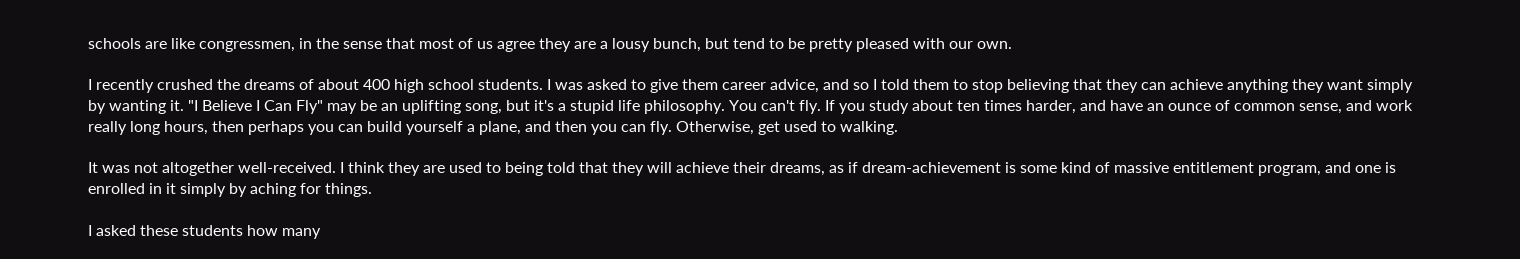schools are like congressmen, in the sense that most of us agree they are a lousy bunch, but tend to be pretty pleased with our own.

I recently crushed the dreams of about 400 high school students. I was asked to give them career advice, and so I told them to stop believing that they can achieve anything they want simply by wanting it. "I Believe I Can Fly" may be an uplifting song, but it's a stupid life philosophy. You can't fly. If you study about ten times harder, and have an ounce of common sense, and work really long hours, then perhaps you can build yourself a plane, and then you can fly. Otherwise, get used to walking.

It was not altogether well-received. I think they are used to being told that they will achieve their dreams, as if dream-achievement is some kind of massive entitlement program, and one is enrolled in it simply by aching for things.

I asked these students how many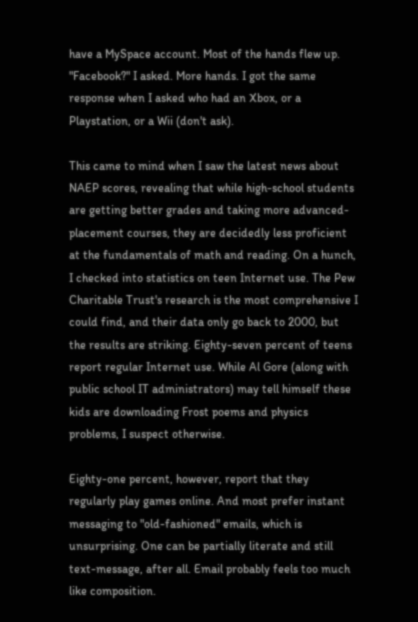have a MySpace account. Most of the hands flew up. "Facebook?" I asked. More hands. I got the same response when I asked who had an Xbox, or a Playstation, or a Wii (don't ask).

This came to mind when I saw the latest news about NAEP scores, revealing that while high-school students are getting better grades and taking more advanced-placement courses, they are decidedly less proficient at the fundamentals of math and reading. On a hunch, I checked into statistics on teen Internet use. The Pew Charitable Trust's research is the most comprehensive I could find, and their data only go back to 2000, but the results are striking. Eighty-seven percent of teens report regular Internet use. While Al Gore (along with public school IT administrators) may tell himself these kids are downloading Frost poems and physics problems, I suspect otherwise.

Eighty-one percent, however, report that they regularly play games online. And most prefer instant messaging to "old-fashioned" emails, which is unsurprising. One can be partially literate and still text-message, after all. Email probably feels too much like composition.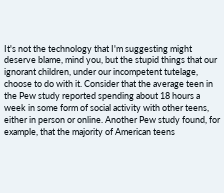It's not the technology that I'm suggesting might deserve blame, mind you, but the stupid things that our ignorant children, under our incompetent tutelage, choose to do with it. Consider that the average teen in the Pew study reported spending about 18 hours a week in some form of social activity with other teens, either in person or online. Another Pew study found, for example, that the majority of American teens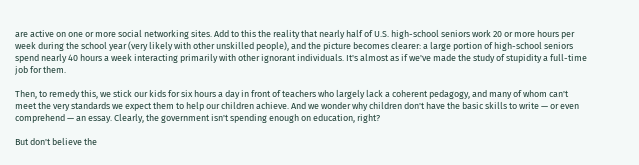are active on one or more social networking sites. Add to this the reality that nearly half of U.S. high-school seniors work 20 or more hours per week during the school year (very likely with other unskilled people), and the picture becomes clearer: a large portion of high-school seniors spend nearly 40 hours a week interacting primarily with other ignorant individuals. It's almost as if we've made the study of stupidity a full-time job for them.

Then, to remedy this, we stick our kids for six hours a day in front of teachers who largely lack a coherent pedagogy, and many of whom can't meet the very standards we expect them to help our children achieve. And we wonder why children don't have the basic skills to write — or even comprehend — an essay. Clearly, the government isn't spending enough on education, right?

But don't believe the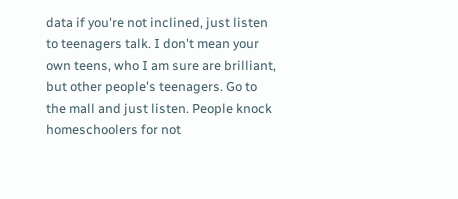data if you're not inclined, just listen to teenagers talk. I don't mean your own teens, who I am sure are brilliant, but other people's teenagers. Go to the mall and just listen. People knock homeschoolers for not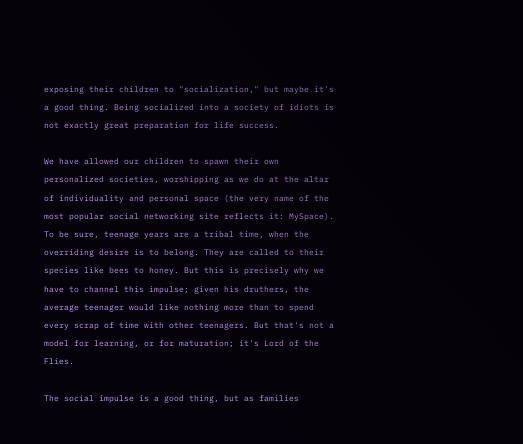exposing their children to "socialization," but maybe it's a good thing. Being socialized into a society of idiots is not exactly great preparation for life success.

We have allowed our children to spawn their own personalized societies, worshipping as we do at the altar of individuality and personal space (the very name of the most popular social networking site reflects it: MySpace). To be sure, teenage years are a tribal time, when the overriding desire is to belong. They are called to their species like bees to honey. But this is precisely why we have to channel this impulse; given his druthers, the average teenager would like nothing more than to spend every scrap of time with other teenagers. But that's not a model for learning, or for maturation; it's Lord of the Flies.

The social impulse is a good thing, but as families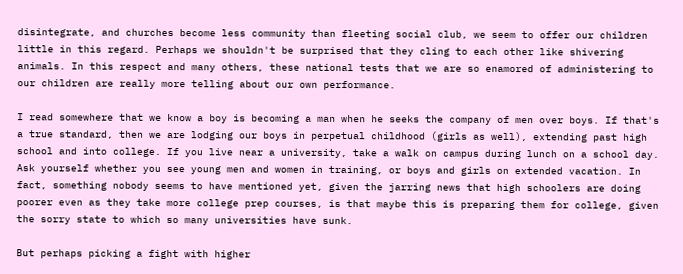disintegrate, and churches become less community than fleeting social club, we seem to offer our children little in this regard. Perhaps we shouldn't be surprised that they cling to each other like shivering animals. In this respect and many others, these national tests that we are so enamored of administering to our children are really more telling about our own performance.

I read somewhere that we know a boy is becoming a man when he seeks the company of men over boys. If that's a true standard, then we are lodging our boys in perpetual childhood (girls as well), extending past high school and into college. If you live near a university, take a walk on campus during lunch on a school day. Ask yourself whether you see young men and women in training, or boys and girls on extended vacation. In fact, something nobody seems to have mentioned yet, given the jarring news that high schoolers are doing poorer even as they take more college prep courses, is that maybe this is preparing them for college, given the sorry state to which so many universities have sunk.

But perhaps picking a fight with higher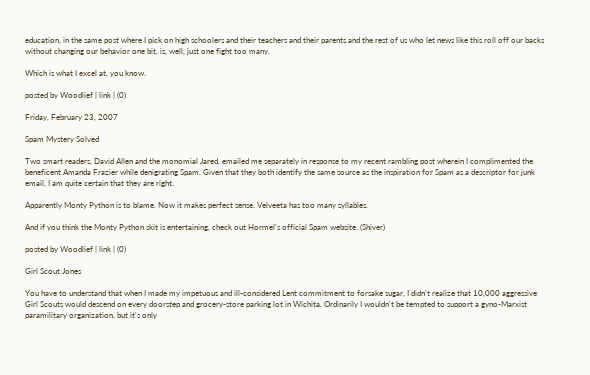education, in the same post where I pick on high schoolers and their teachers and their parents and the rest of us who let news like this roll off our backs without changing our behavior one bit, is, well, just one fight too many.

Which is what I excel at, you know.

posted by Woodlief | link | (0)

Friday, February 23, 2007

Spam Mystery Solved

Two smart readers, David Allen and the monomial Jared, emailed me separately in response to my recent rambling post wherein I complimented the beneficent Amanda Frazier while denigrating Spam. Given that they both identify the same source as the inspiration for Spam as a descriptor for junk email, I am quite certain that they are right.

Apparently Monty Python is to blame. Now it makes perfect sense. Velveeta has too many syllables.

And if you think the Monty Python skit is entertaining, check out Hormel's official Spam website. (Shiver)

posted by Woodlief | link | (0)

Girl Scout Jones

You have to understand that when I made my impetuous and ill-considered Lent commitment to forsake sugar, I didn't realize that 10,000 aggressive Girl Scouts would descend on every doorstep and grocery-store parking lot in Wichita. Ordinarily I wouldn't be tempted to support a gyno-Marxist paramilitary organization, but it's only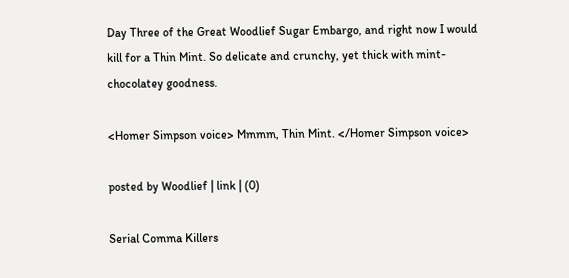Day Three of the Great Woodlief Sugar Embargo, and right now I would kill for a Thin Mint. So delicate and crunchy, yet thick with mint-chocolatey goodness.

<Homer Simpson voice> Mmmm, Thin Mint. </Homer Simpson voice>

posted by Woodlief | link | (0)

Serial Comma Killers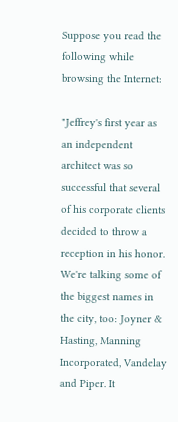Suppose you read the following while browsing the Internet:

"Jeffrey's first year as an independent architect was so successful that several of his corporate clients decided to throw a reception in his honor. We're talking some of the biggest names in the city, too: Joyner & Hasting, Manning Incorporated, Vandelay and Piper. It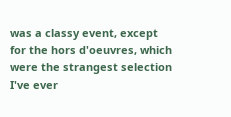was a classy event, except for the hors d'oeuvres, which were the strangest selection I've ever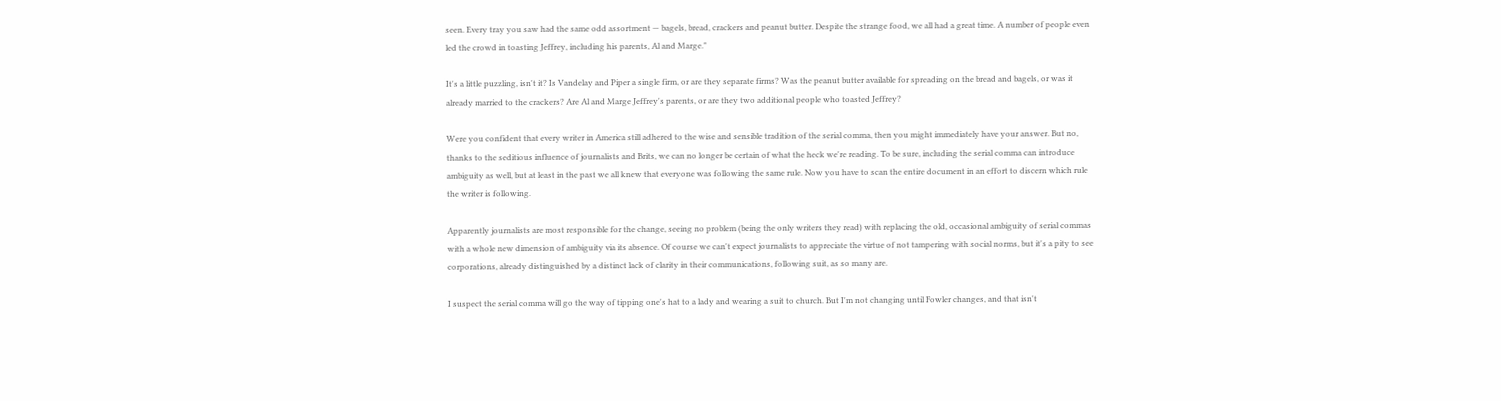seen. Every tray you saw had the same odd assortment — bagels, bread, crackers and peanut butter. Despite the strange food, we all had a great time. A number of people even led the crowd in toasting Jeffrey, including his parents, Al and Marge."

It's a little puzzling, isn't it? Is Vandelay and Piper a single firm, or are they separate firms? Was the peanut butter available for spreading on the bread and bagels, or was it already married to the crackers? Are Al and Marge Jeffrey's parents, or are they two additional people who toasted Jeffrey?

Were you confident that every writer in America still adhered to the wise and sensible tradition of the serial comma, then you might immediately have your answer. But no, thanks to the seditious influence of journalists and Brits, we can no longer be certain of what the heck we're reading. To be sure, including the serial comma can introduce ambiguity as well, but at least in the past we all knew that everyone was following the same rule. Now you have to scan the entire document in an effort to discern which rule the writer is following.

Apparently journalists are most responsible for the change, seeing no problem (being the only writers they read) with replacing the old, occasional ambiguity of serial commas with a whole new dimension of ambiguity via its absence. Of course we can't expect journalists to appreciate the virtue of not tampering with social norms, but it's a pity to see corporations, already distinguished by a distinct lack of clarity in their communications, following suit, as so many are.

I suspect the serial comma will go the way of tipping one's hat to a lady and wearing a suit to church. But I'm not changing until Fowler changes, and that isn't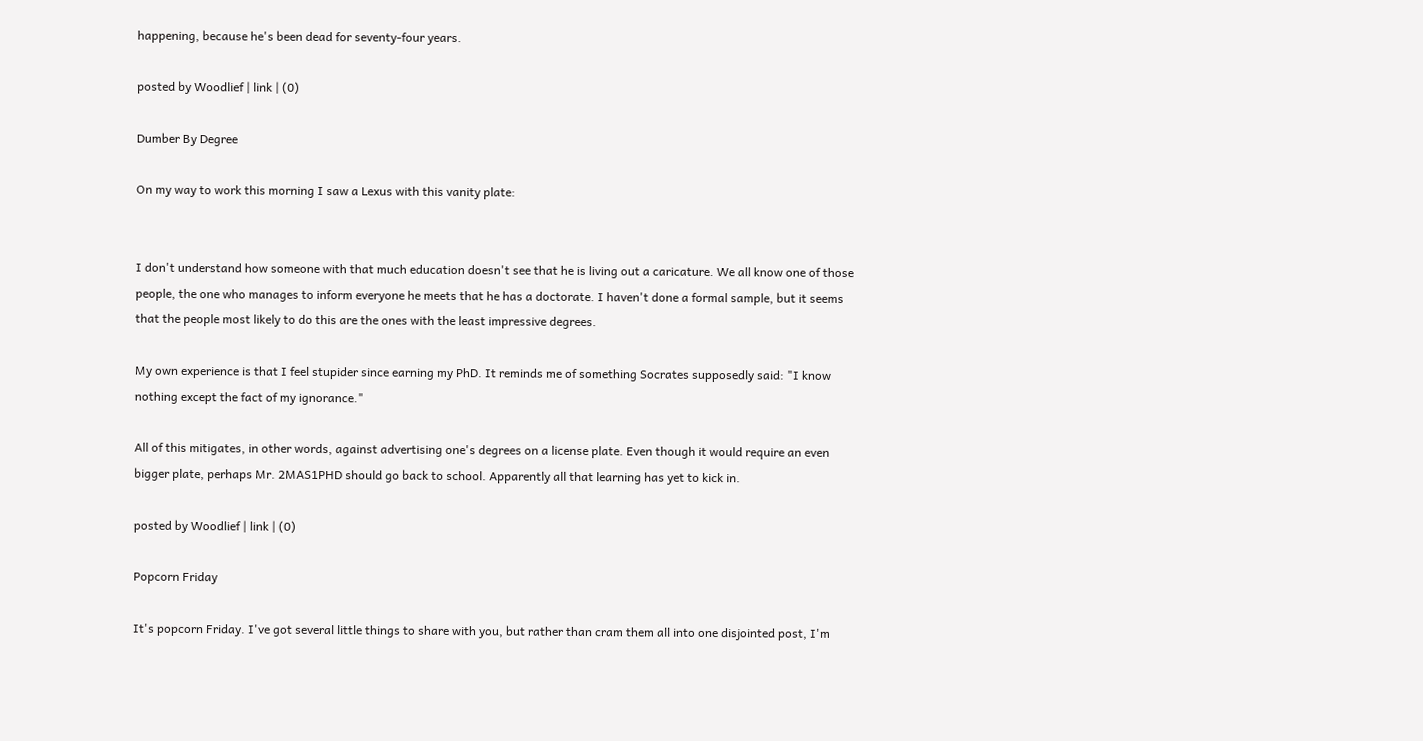happening, because he's been dead for seventy-four years.

posted by Woodlief | link | (0)

Dumber By Degree

On my way to work this morning I saw a Lexus with this vanity plate:


I don't understand how someone with that much education doesn't see that he is living out a caricature. We all know one of those people, the one who manages to inform everyone he meets that he has a doctorate. I haven't done a formal sample, but it seems that the people most likely to do this are the ones with the least impressive degrees.

My own experience is that I feel stupider since earning my PhD. It reminds me of something Socrates supposedly said: "I know nothing except the fact of my ignorance."

All of this mitigates, in other words, against advertising one's degrees on a license plate. Even though it would require an even bigger plate, perhaps Mr. 2MAS1PHD should go back to school. Apparently all that learning has yet to kick in.

posted by Woodlief | link | (0)

Popcorn Friday

It's popcorn Friday. I've got several little things to share with you, but rather than cram them all into one disjointed post, I'm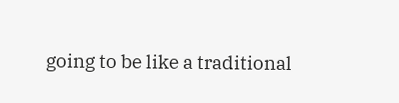going to be like a traditional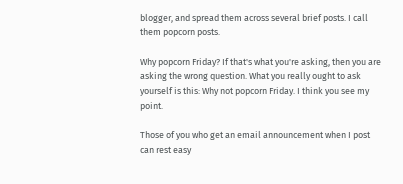blogger, and spread them across several brief posts. I call them popcorn posts.

Why popcorn Friday? If that's what you're asking, then you are asking the wrong question. What you really ought to ask yourself is this: Why not popcorn Friday. I think you see my point.

Those of you who get an email announcement when I post can rest easy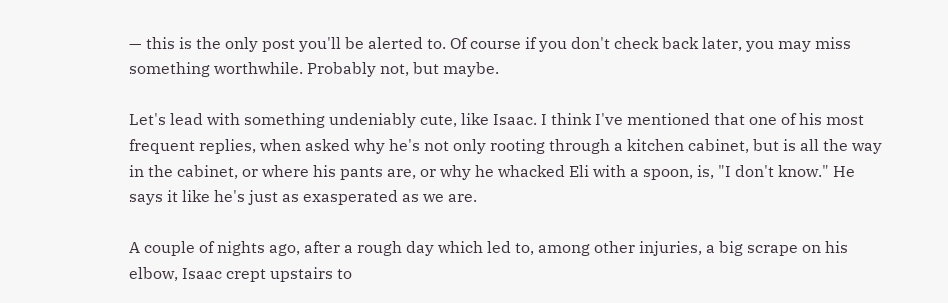— this is the only post you'll be alerted to. Of course if you don't check back later, you may miss something worthwhile. Probably not, but maybe.

Let's lead with something undeniably cute, like Isaac. I think I've mentioned that one of his most frequent replies, when asked why he's not only rooting through a kitchen cabinet, but is all the way in the cabinet, or where his pants are, or why he whacked Eli with a spoon, is, "I don't know." He says it like he's just as exasperated as we are.

A couple of nights ago, after a rough day which led to, among other injuries, a big scrape on his elbow, Isaac crept upstairs to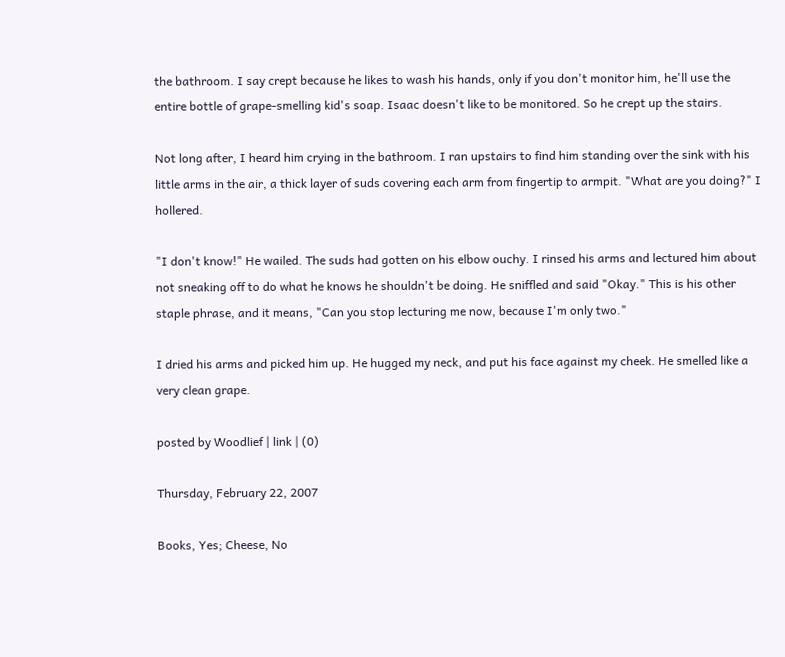the bathroom. I say crept because he likes to wash his hands, only if you don't monitor him, he'll use the entire bottle of grape-smelling kid's soap. Isaac doesn't like to be monitored. So he crept up the stairs.

Not long after, I heard him crying in the bathroom. I ran upstairs to find him standing over the sink with his little arms in the air, a thick layer of suds covering each arm from fingertip to armpit. "What are you doing?" I hollered.

"I don't know!" He wailed. The suds had gotten on his elbow ouchy. I rinsed his arms and lectured him about not sneaking off to do what he knows he shouldn't be doing. He sniffled and said "Okay." This is his other staple phrase, and it means, "Can you stop lecturing me now, because I'm only two."

I dried his arms and picked him up. He hugged my neck, and put his face against my cheek. He smelled like a very clean grape.

posted by Woodlief | link | (0)

Thursday, February 22, 2007

Books, Yes; Cheese, No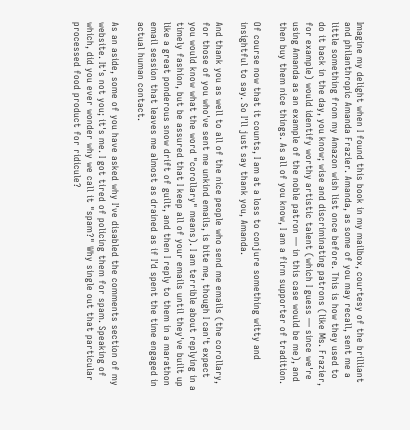Imagine my delight when I found this book in my mailbox, courtesy of the brilliant and philanthropic Amanda Frazier. Amanda, as some of you may recall, sent me a little something from my Amazon wish list once before. This is how they used to do it back in the day, you know; wise and discriminating patrons (like Ms. Frazier, for example) would identify worthy artistic talent (which I guess — since we're using Amanda as an example of the noble patron — in this case would be me), and then buy them nice things. As all of you know, I am a firm supporter of tradition.

Of course now that it counts, I am at a loss to conjure something witty and insightful to say. So I'll just say thank you, Amanda.

And thank you as well to all of the nice people who send me emails (the corollary, for those of you who've sent me unkind emails, is bite me, though I can't expect you would know what the word "corollary" means). I am terrible about replying in a timely fashion, but be assured that I keep all of your emails until they've built up like a great ponderous snow drift of guilt, and then I reply to them in a marathon email session that leaves me almost as drained as if I'd spent the time engaged in actual human contact.

As an aside, some of you have asked why I've disabled the comments section of my website. It's not you; it's me. I got tired of policing them for spam. Speaking of which, did you ever wonder why we call it "spam?" Why single out that particular processed food product for ridicule?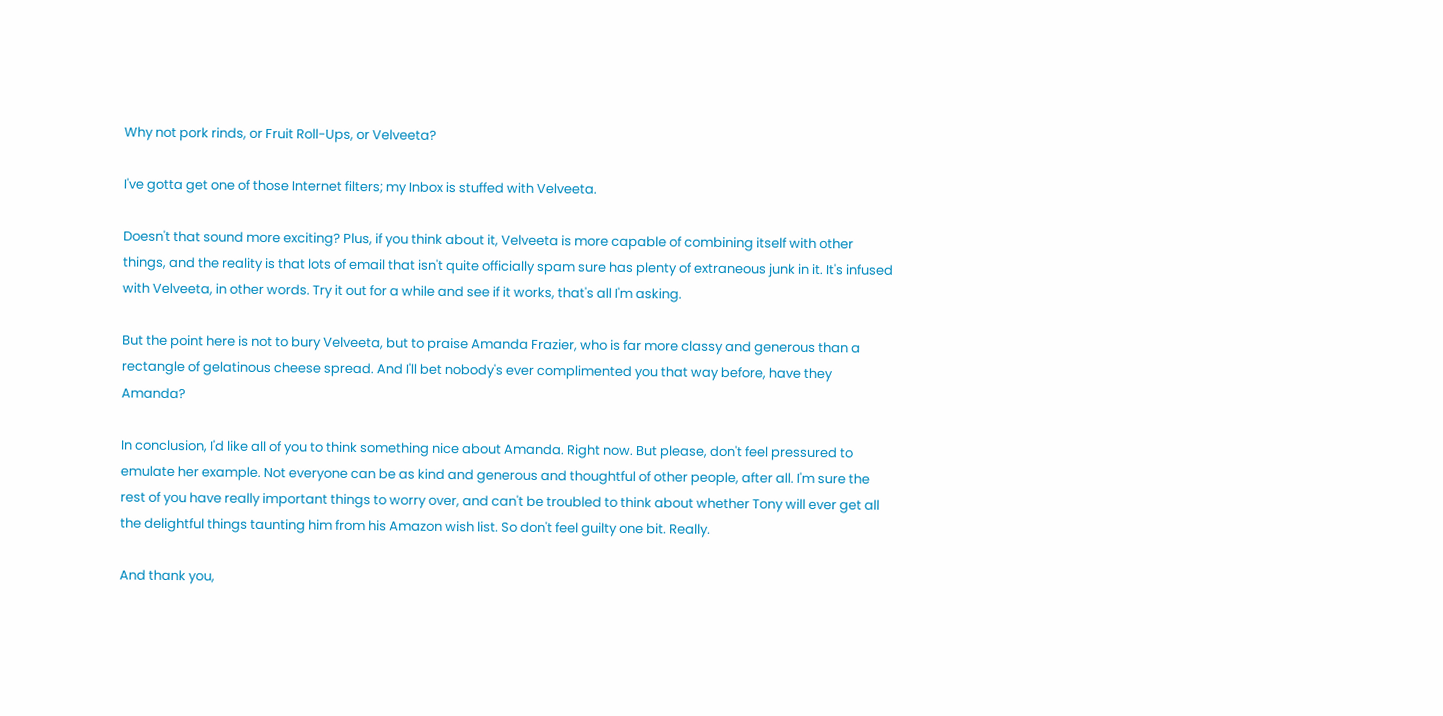Why not pork rinds, or Fruit Roll-Ups, or Velveeta?

I've gotta get one of those Internet filters; my Inbox is stuffed with Velveeta.

Doesn't that sound more exciting? Plus, if you think about it, Velveeta is more capable of combining itself with other things, and the reality is that lots of email that isn't quite officially spam sure has plenty of extraneous junk in it. It's infused with Velveeta, in other words. Try it out for a while and see if it works, that's all I'm asking.

But the point here is not to bury Velveeta, but to praise Amanda Frazier, who is far more classy and generous than a rectangle of gelatinous cheese spread. And I'll bet nobody's ever complimented you that way before, have they Amanda?

In conclusion, I'd like all of you to think something nice about Amanda. Right now. But please, don't feel pressured to emulate her example. Not everyone can be as kind and generous and thoughtful of other people, after all. I'm sure the rest of you have really important things to worry over, and can't be troubled to think about whether Tony will ever get all the delightful things taunting him from his Amazon wish list. So don't feel guilty one bit. Really.

And thank you,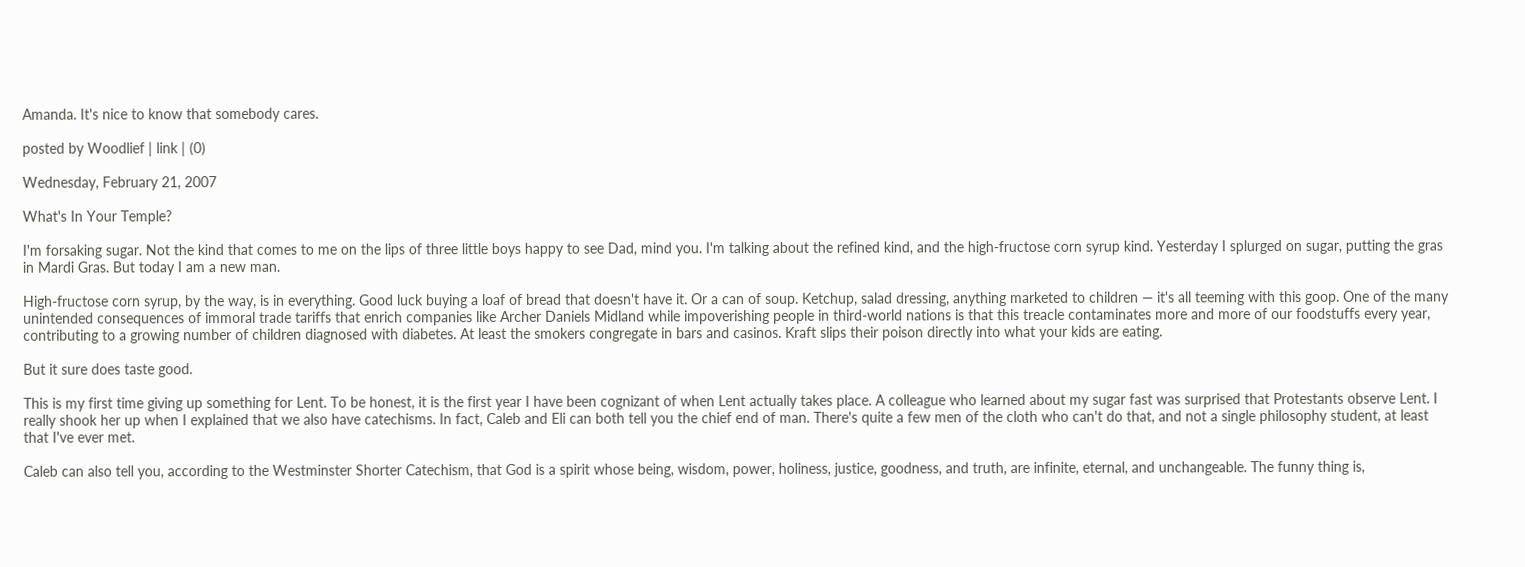Amanda. It's nice to know that somebody cares.

posted by Woodlief | link | (0)

Wednesday, February 21, 2007

What's In Your Temple?

I'm forsaking sugar. Not the kind that comes to me on the lips of three little boys happy to see Dad, mind you. I'm talking about the refined kind, and the high-fructose corn syrup kind. Yesterday I splurged on sugar, putting the gras in Mardi Gras. But today I am a new man.

High-fructose corn syrup, by the way, is in everything. Good luck buying a loaf of bread that doesn't have it. Or a can of soup. Ketchup, salad dressing, anything marketed to children — it's all teeming with this goop. One of the many unintended consequences of immoral trade tariffs that enrich companies like Archer Daniels Midland while impoverishing people in third-world nations is that this treacle contaminates more and more of our foodstuffs every year, contributing to a growing number of children diagnosed with diabetes. At least the smokers congregate in bars and casinos. Kraft slips their poison directly into what your kids are eating.

But it sure does taste good.

This is my first time giving up something for Lent. To be honest, it is the first year I have been cognizant of when Lent actually takes place. A colleague who learned about my sugar fast was surprised that Protestants observe Lent. I really shook her up when I explained that we also have catechisms. In fact, Caleb and Eli can both tell you the chief end of man. There's quite a few men of the cloth who can't do that, and not a single philosophy student, at least that I've ever met.

Caleb can also tell you, according to the Westminster Shorter Catechism, that God is a spirit whose being, wisdom, power, holiness, justice, goodness, and truth, are infinite, eternal, and unchangeable. The funny thing is,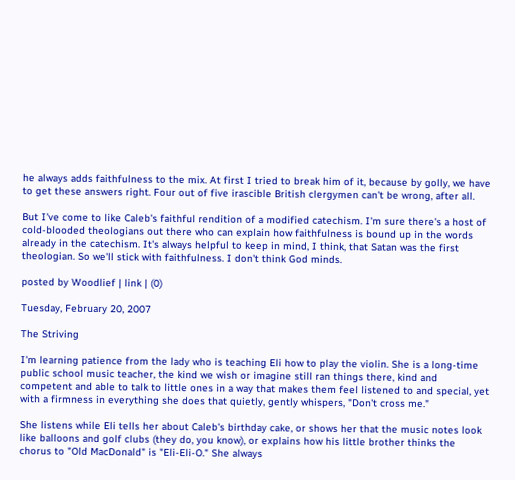he always adds faithfulness to the mix. At first I tried to break him of it, because by golly, we have to get these answers right. Four out of five irascible British clergymen can't be wrong, after all.

But I've come to like Caleb's faithful rendition of a modified catechism. I'm sure there's a host of cold-blooded theologians out there who can explain how faithfulness is bound up in the words already in the catechism. It's always helpful to keep in mind, I think, that Satan was the first theologian. So we'll stick with faithfulness. I don't think God minds.

posted by Woodlief | link | (0)

Tuesday, February 20, 2007

The Striving

I'm learning patience from the lady who is teaching Eli how to play the violin. She is a long-time public school music teacher, the kind we wish or imagine still ran things there, kind and competent and able to talk to little ones in a way that makes them feel listened to and special, yet with a firmness in everything she does that quietly, gently whispers, "Don't cross me."

She listens while Eli tells her about Caleb's birthday cake, or shows her that the music notes look like balloons and golf clubs (they do, you know), or explains how his little brother thinks the chorus to "Old MacDonald" is "Eli-Eli-O." She always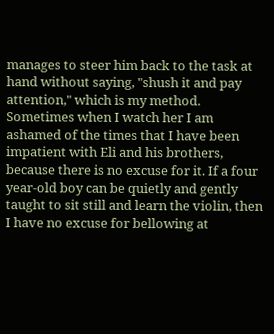manages to steer him back to the task at hand without saying, "shush it and pay attention," which is my method. Sometimes when I watch her I am ashamed of the times that I have been impatient with Eli and his brothers, because there is no excuse for it. If a four year-old boy can be quietly and gently taught to sit still and learn the violin, then I have no excuse for bellowing at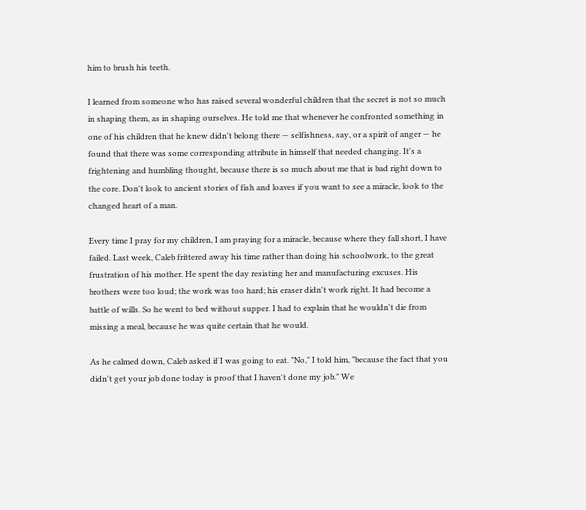him to brush his teeth.

I learned from someone who has raised several wonderful children that the secret is not so much in shaping them, as in shaping ourselves. He told me that whenever he confronted something in one of his children that he knew didn't belong there — selfishness, say, or a spirit of anger — he found that there was some corresponding attribute in himself that needed changing. It's a frightening and humbling thought, because there is so much about me that is bad right down to the core. Don't look to ancient stories of fish and loaves if you want to see a miracle, look to the changed heart of a man.

Every time I pray for my children, I am praying for a miracle, because where they fall short, I have failed. Last week, Caleb frittered away his time rather than doing his schoolwork, to the great frustration of his mother. He spent the day resisting her and manufacturing excuses. His brothers were too loud; the work was too hard; his eraser didn't work right. It had become a battle of wills. So he went to bed without supper. I had to explain that he wouldn't die from missing a meal, because he was quite certain that he would.

As he calmed down, Caleb asked if I was going to eat. "No," I told him, "because the fact that you didn't get your job done today is proof that I haven't done my job." We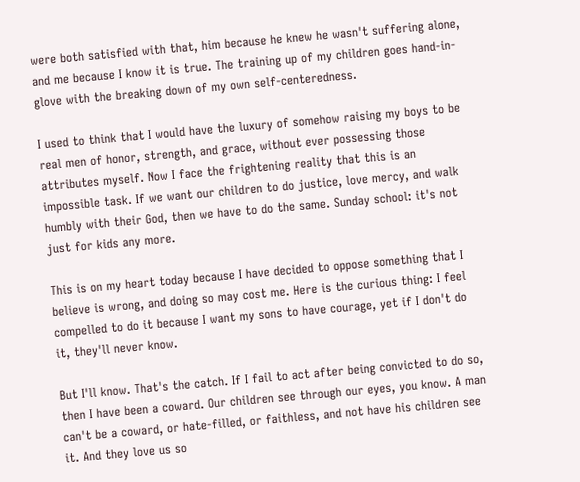were both satisfied with that, him because he knew he wasn't suffering alone, and me because I know it is true. The training up of my children goes hand-in-glove with the breaking down of my own self-centeredness.

I used to think that I would have the luxury of somehow raising my boys to be real men of honor, strength, and grace, without ever possessing those attributes myself. Now I face the frightening reality that this is an impossible task. If we want our children to do justice, love mercy, and walk humbly with their God, then we have to do the same. Sunday school: it's not just for kids any more.

This is on my heart today because I have decided to oppose something that I believe is wrong, and doing so may cost me. Here is the curious thing: I feel compelled to do it because I want my sons to have courage, yet if I don't do it, they'll never know.

But I'll know. That's the catch. If I fail to act after being convicted to do so, then I have been a coward. Our children see through our eyes, you know. A man can't be a coward, or hate-filled, or faithless, and not have his children see it. And they love us so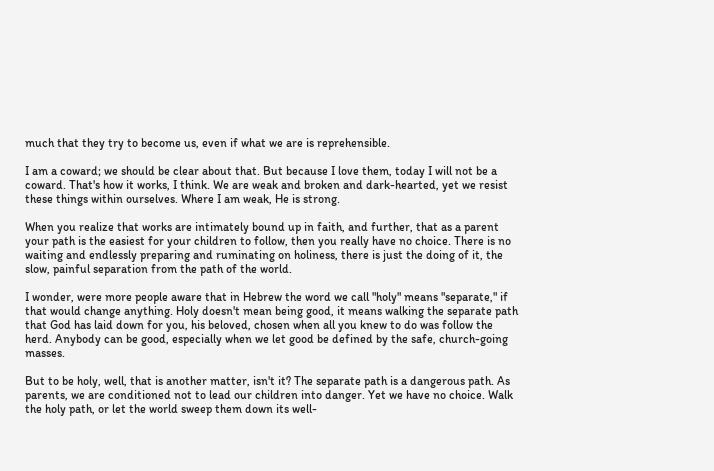much that they try to become us, even if what we are is reprehensible.

I am a coward; we should be clear about that. But because I love them, today I will not be a coward. That's how it works, I think. We are weak and broken and dark-hearted, yet we resist these things within ourselves. Where I am weak, He is strong.

When you realize that works are intimately bound up in faith, and further, that as a parent your path is the easiest for your children to follow, then you really have no choice. There is no waiting and endlessly preparing and ruminating on holiness, there is just the doing of it, the slow, painful separation from the path of the world.

I wonder, were more people aware that in Hebrew the word we call "holy" means "separate," if that would change anything. Holy doesn't mean being good, it means walking the separate path that God has laid down for you, his beloved, chosen when all you knew to do was follow the herd. Anybody can be good, especially when we let good be defined by the safe, church-going masses.

But to be holy, well, that is another matter, isn't it? The separate path is a dangerous path. As parents, we are conditioned not to lead our children into danger. Yet we have no choice. Walk the holy path, or let the world sweep them down its well-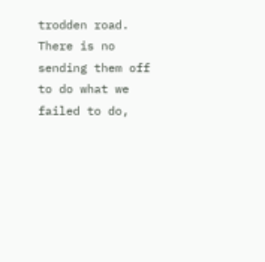trodden road. There is no sending them off to do what we failed to do,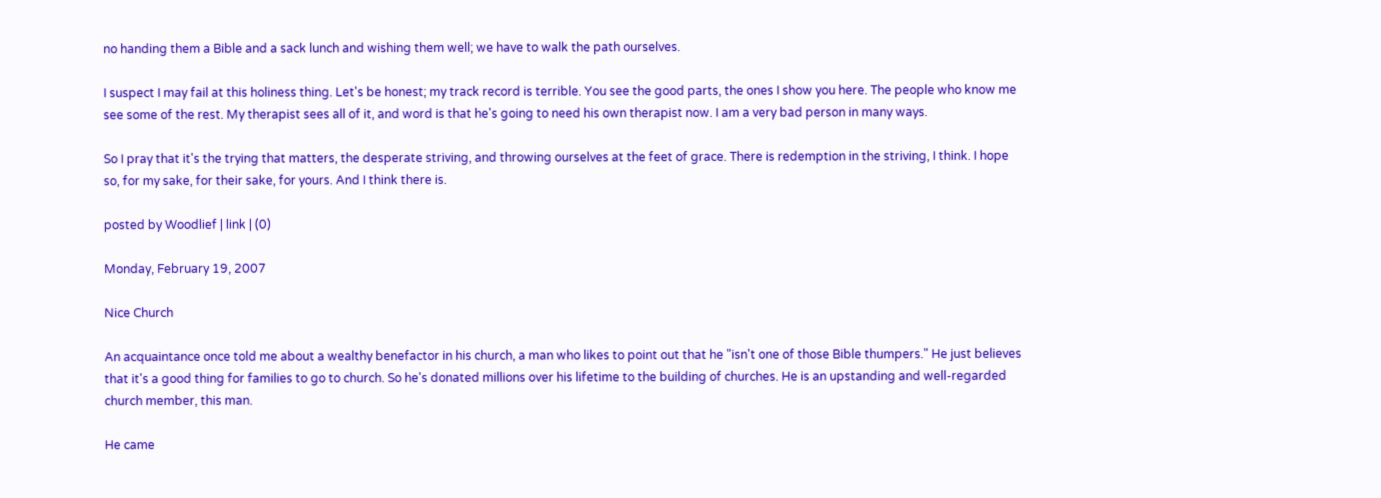no handing them a Bible and a sack lunch and wishing them well; we have to walk the path ourselves.

I suspect I may fail at this holiness thing. Let's be honest; my track record is terrible. You see the good parts, the ones I show you here. The people who know me see some of the rest. My therapist sees all of it, and word is that he's going to need his own therapist now. I am a very bad person in many ways.

So I pray that it's the trying that matters, the desperate striving, and throwing ourselves at the feet of grace. There is redemption in the striving, I think. I hope so, for my sake, for their sake, for yours. And I think there is.

posted by Woodlief | link | (0)

Monday, February 19, 2007

Nice Church

An acquaintance once told me about a wealthy benefactor in his church, a man who likes to point out that he "isn't one of those Bible thumpers." He just believes that it's a good thing for families to go to church. So he's donated millions over his lifetime to the building of churches. He is an upstanding and well-regarded church member, this man.

He came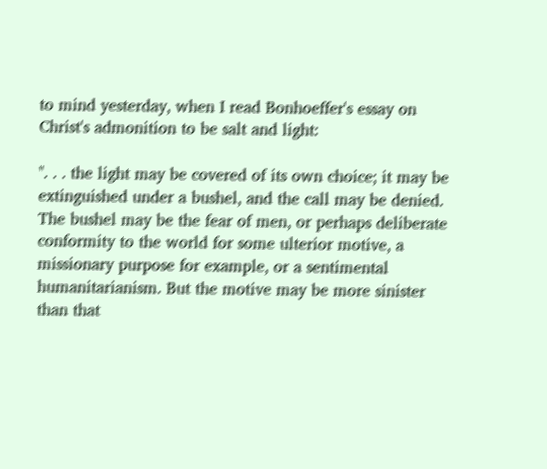to mind yesterday, when I read Bonhoeffer's essay on Christ's admonition to be salt and light:

". . . the light may be covered of its own choice; it may be extinguished under a bushel, and the call may be denied. The bushel may be the fear of men, or perhaps deliberate conformity to the world for some ulterior motive, a missionary purpose for example, or a sentimental humanitarianism. But the motive may be more sinister than that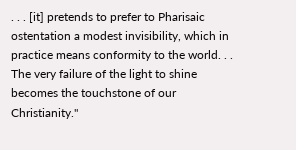. . . [it] pretends to prefer to Pharisaic ostentation a modest invisibility, which in practice means conformity to the world. . . The very failure of the light to shine becomes the touchstone of our Christianity."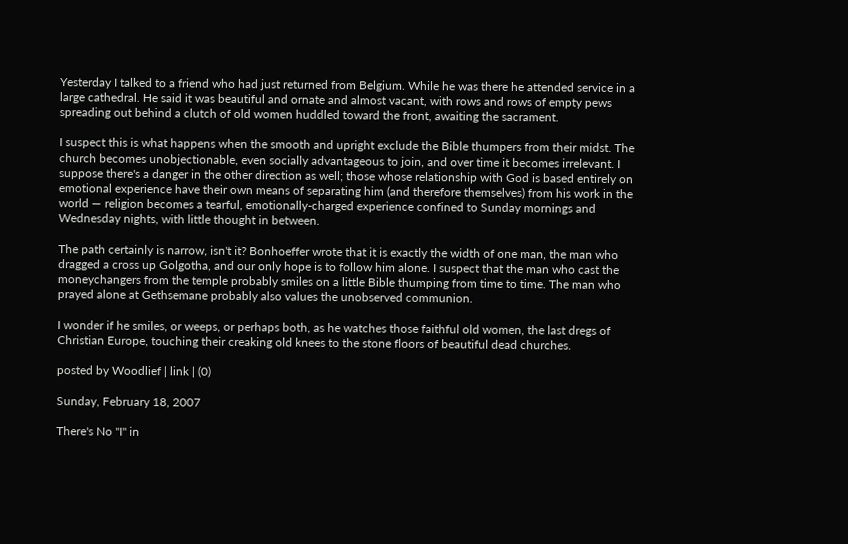Yesterday I talked to a friend who had just returned from Belgium. While he was there he attended service in a large cathedral. He said it was beautiful and ornate and almost vacant, with rows and rows of empty pews spreading out behind a clutch of old women huddled toward the front, awaiting the sacrament.

I suspect this is what happens when the smooth and upright exclude the Bible thumpers from their midst. The church becomes unobjectionable, even socially advantageous to join, and over time it becomes irrelevant. I suppose there's a danger in the other direction as well; those whose relationship with God is based entirely on emotional experience have their own means of separating him (and therefore themselves) from his work in the world — religion becomes a tearful, emotionally-charged experience confined to Sunday mornings and Wednesday nights, with little thought in between.

The path certainly is narrow, isn't it? Bonhoeffer wrote that it is exactly the width of one man, the man who dragged a cross up Golgotha, and our only hope is to follow him alone. I suspect that the man who cast the moneychangers from the temple probably smiles on a little Bible thumping from time to time. The man who prayed alone at Gethsemane probably also values the unobserved communion.

I wonder if he smiles, or weeps, or perhaps both, as he watches those faithful old women, the last dregs of Christian Europe, touching their creaking old knees to the stone floors of beautiful dead churches.

posted by Woodlief | link | (0)

Sunday, February 18, 2007

There's No "I" in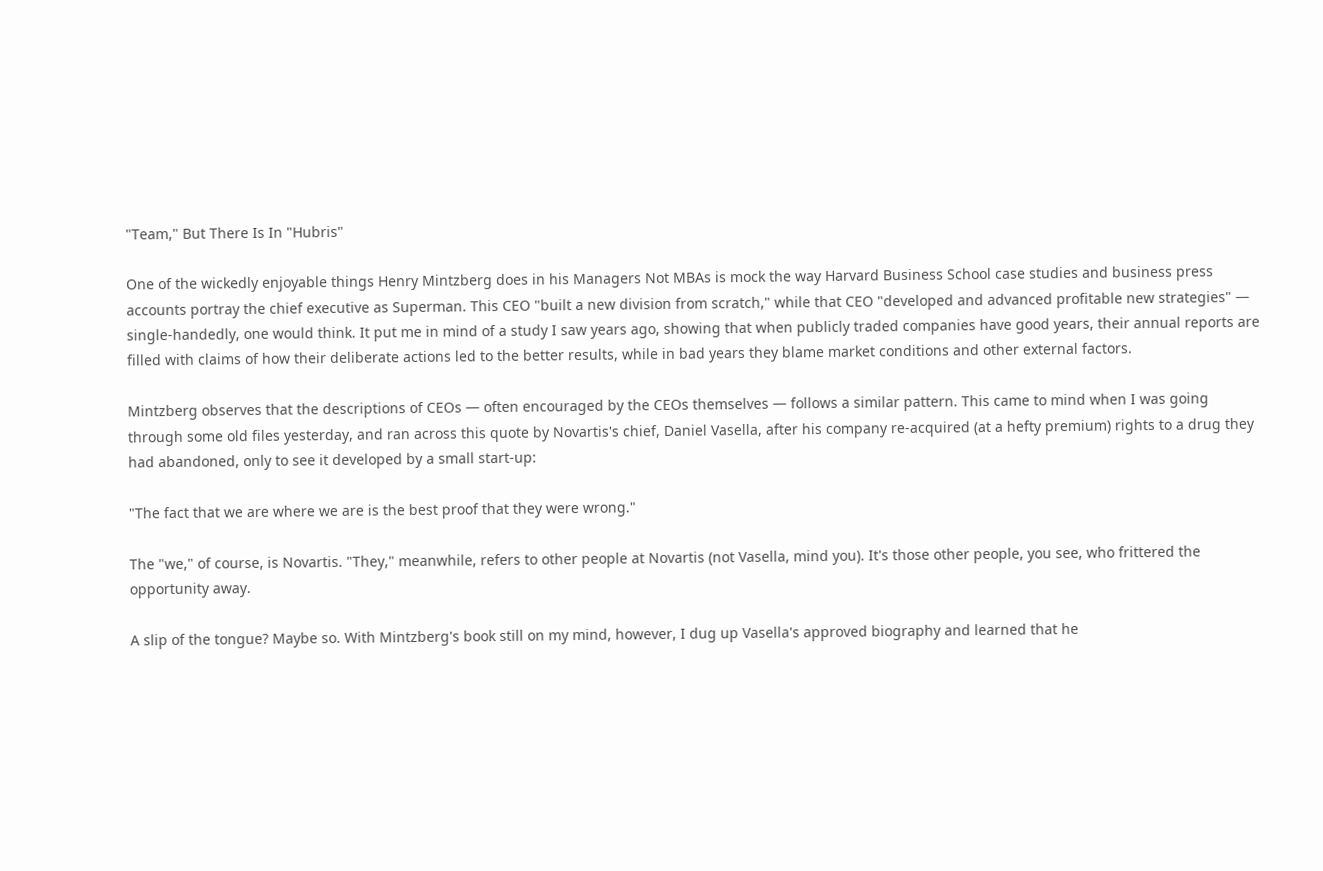"Team," But There Is In "Hubris"

One of the wickedly enjoyable things Henry Mintzberg does in his Managers Not MBAs is mock the way Harvard Business School case studies and business press accounts portray the chief executive as Superman. This CEO "built a new division from scratch," while that CEO "developed and advanced profitable new strategies" — single-handedly, one would think. It put me in mind of a study I saw years ago, showing that when publicly traded companies have good years, their annual reports are filled with claims of how their deliberate actions led to the better results, while in bad years they blame market conditions and other external factors.

Mintzberg observes that the descriptions of CEOs — often encouraged by the CEOs themselves — follows a similar pattern. This came to mind when I was going through some old files yesterday, and ran across this quote by Novartis's chief, Daniel Vasella, after his company re-acquired (at a hefty premium) rights to a drug they had abandoned, only to see it developed by a small start-up:

"The fact that we are where we are is the best proof that they were wrong."

The "we," of course, is Novartis. "They," meanwhile, refers to other people at Novartis (not Vasella, mind you). It's those other people, you see, who frittered the opportunity away.

A slip of the tongue? Maybe so. With Mintzberg's book still on my mind, however, I dug up Vasella's approved biography and learned that he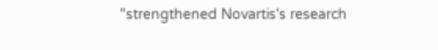"strengthened Novartis's research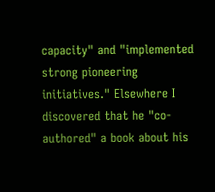capacity" and "implemented strong pioneering initiatives." Elsewhere I discovered that he "co-authored" a book about his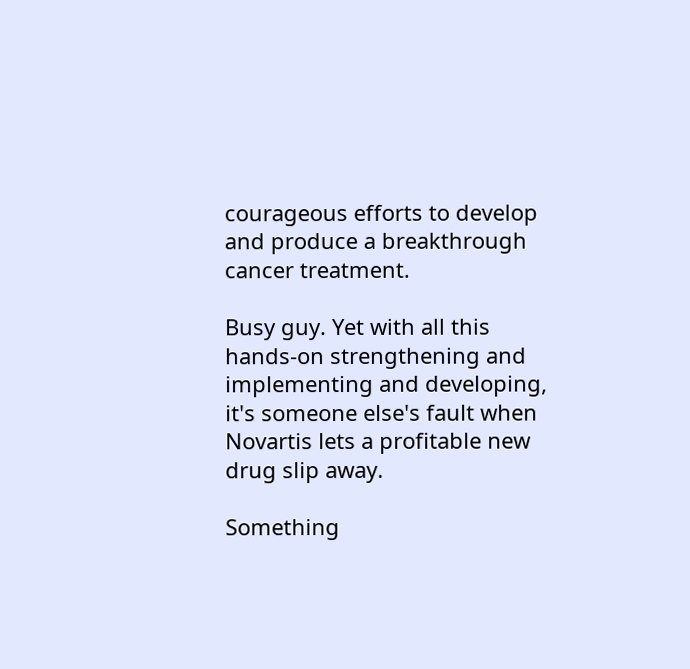courageous efforts to develop and produce a breakthrough cancer treatment.

Busy guy. Yet with all this hands-on strengthening and implementing and developing, it's someone else's fault when Novartis lets a profitable new drug slip away.

Something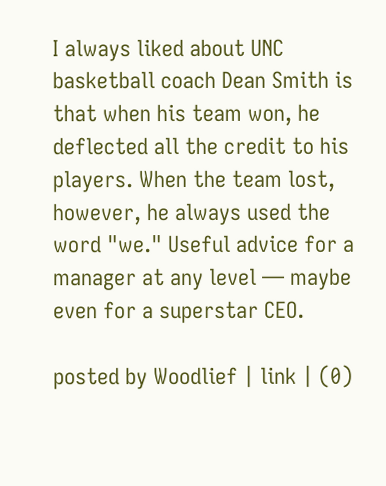I always liked about UNC basketball coach Dean Smith is that when his team won, he deflected all the credit to his players. When the team lost, however, he always used the word "we." Useful advice for a manager at any level — maybe even for a superstar CEO.

posted by Woodlief | link | (0)